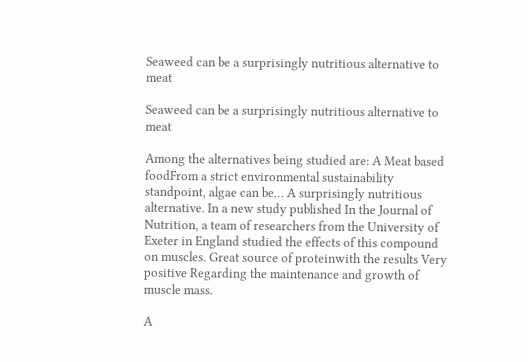Seaweed can be a surprisingly nutritious alternative to meat

Seaweed can be a surprisingly nutritious alternative to meat

Among the alternatives being studied are: A Meat based foodFrom a strict environmental sustainability standpoint, algae can be… A surprisingly nutritious alternative. In a new study published In the Journal of Nutrition, a team of researchers from the University of Exeter in England studied the effects of this compound on muscles. Great source of proteinwith the results Very positive Regarding the maintenance and growth of muscle mass.

A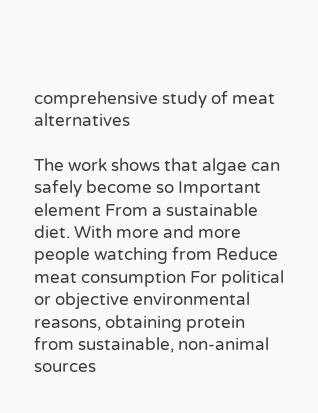comprehensive study of meat alternatives

The work shows that algae can safely become so Important element From a sustainable diet. With more and more people watching from Reduce meat consumption For political or objective environmental reasons, obtaining protein from sustainable, non-animal sources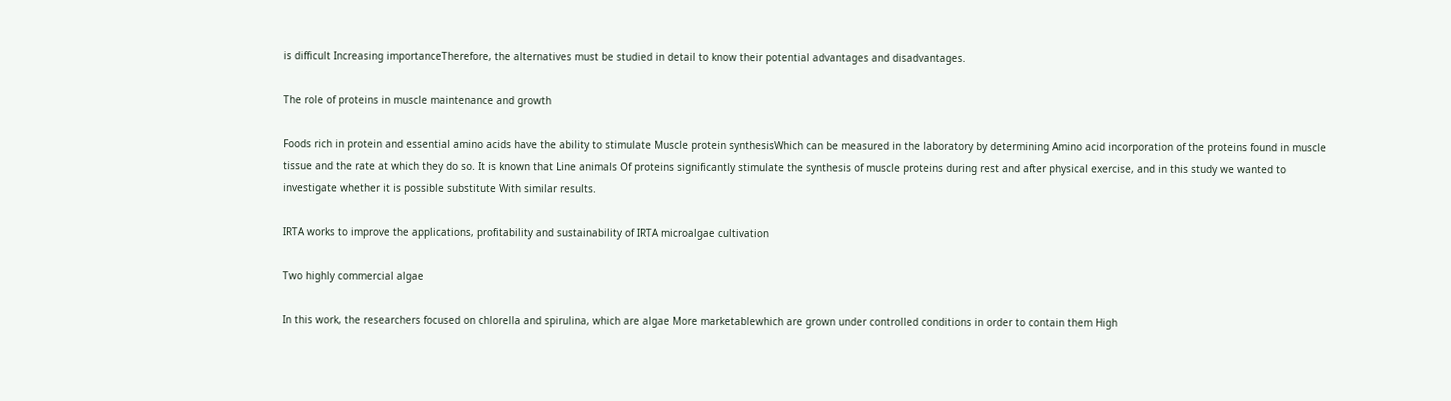is difficult Increasing importanceTherefore, the alternatives must be studied in detail to know their potential advantages and disadvantages.

The role of proteins in muscle maintenance and growth

Foods rich in protein and essential amino acids have the ability to stimulate Muscle protein synthesisWhich can be measured in the laboratory by determining Amino acid incorporation of the proteins found in muscle tissue and the rate at which they do so. It is known that Line animals Of proteins significantly stimulate the synthesis of muscle proteins during rest and after physical exercise, and in this study we wanted to investigate whether it is possible substitute With similar results.

IRTA works to improve the applications, profitability and sustainability of IRTA microalgae cultivation

Two highly commercial algae

In this work, the researchers focused on chlorella and spirulina, which are algae More marketablewhich are grown under controlled conditions in order to contain them High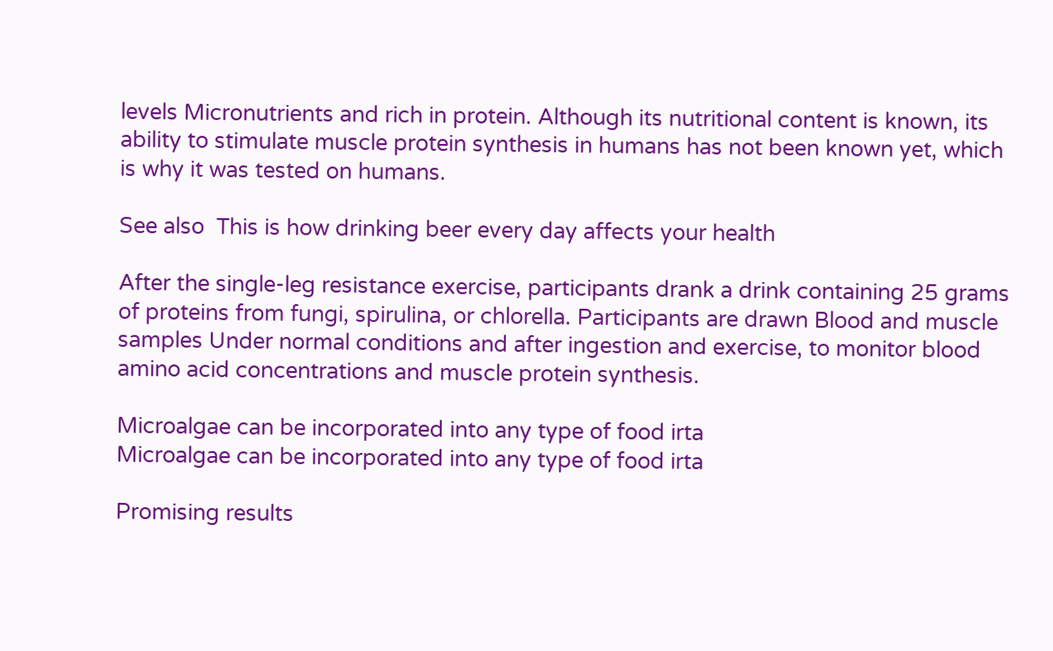levels Micronutrients and rich in protein. Although its nutritional content is known, its ability to stimulate muscle protein synthesis in humans has not been known yet, which is why it was tested on humans.

See also  This is how drinking beer every day affects your health

After the single-leg resistance exercise, participants drank a drink containing 25 grams of proteins from fungi, spirulina, or chlorella. Participants are drawn Blood and muscle samples Under normal conditions and after ingestion and exercise, to monitor blood amino acid concentrations and muscle protein synthesis.

Microalgae can be incorporated into any type of food irta
Microalgae can be incorporated into any type of food irta

Promising results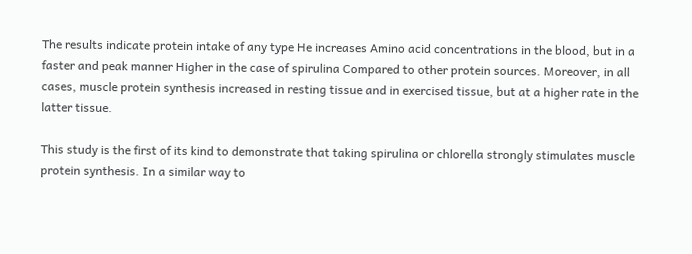The results indicate protein intake of any type He increases Amino acid concentrations in the blood, but in a faster and peak manner Higher in the case of spirulina Compared to other protein sources. Moreover, in all cases, muscle protein synthesis increased in resting tissue and in exercised tissue, but at a higher rate in the latter tissue.

This study is the first of its kind to demonstrate that taking spirulina or chlorella strongly stimulates muscle protein synthesis. In a similar way to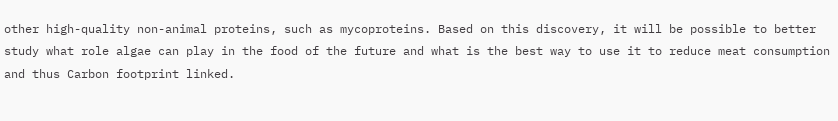other high-quality non-animal proteins, such as mycoproteins. Based on this discovery, it will be possible to better study what role algae can play in the food of the future and what is the best way to use it to reduce meat consumption and thus Carbon footprint linked.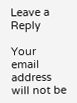Leave a Reply

Your email address will not be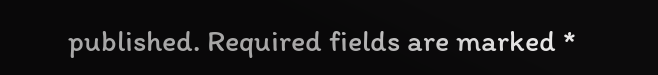published. Required fields are marked *